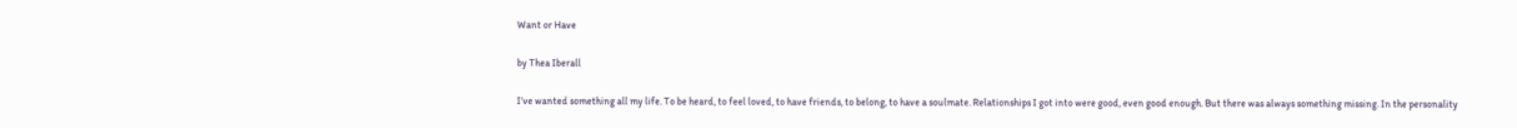Want or Have

by Thea Iberall

I’ve wanted something all my life. To be heard, to feel loved, to have friends, to belong, to have a soulmate. Relationships I got into were good, even good enough. But there was always something missing. In the personality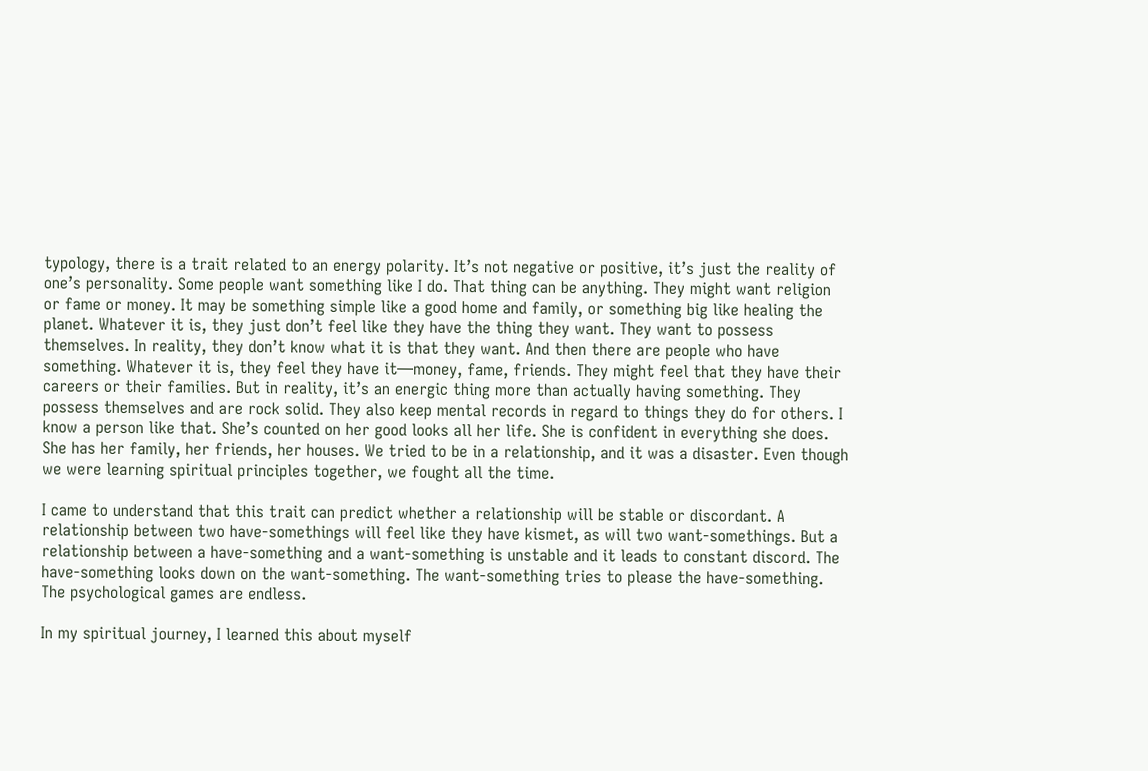typology, there is a trait related to an energy polarity. It’s not negative or positive, it’s just the reality of one’s personality. Some people want something like I do. That thing can be anything. They might want religion or fame or money. It may be something simple like a good home and family, or something big like healing the planet. Whatever it is, they just don’t feel like they have the thing they want. They want to possess themselves. In reality, they don’t know what it is that they want. And then there are people who have something. Whatever it is, they feel they have it—money, fame, friends. They might feel that they have their careers or their families. But in reality, it’s an energic thing more than actually having something. They possess themselves and are rock solid. They also keep mental records in regard to things they do for others. I know a person like that. She’s counted on her good looks all her life. She is confident in everything she does. She has her family, her friends, her houses. We tried to be in a relationship, and it was a disaster. Even though we were learning spiritual principles together, we fought all the time.

I came to understand that this trait can predict whether a relationship will be stable or discordant. A relationship between two have-somethings will feel like they have kismet, as will two want-somethings. But a relationship between a have-something and a want-something is unstable and it leads to constant discord. The have-something looks down on the want-something. The want-something tries to please the have-something. The psychological games are endless.

In my spiritual journey, I learned this about myself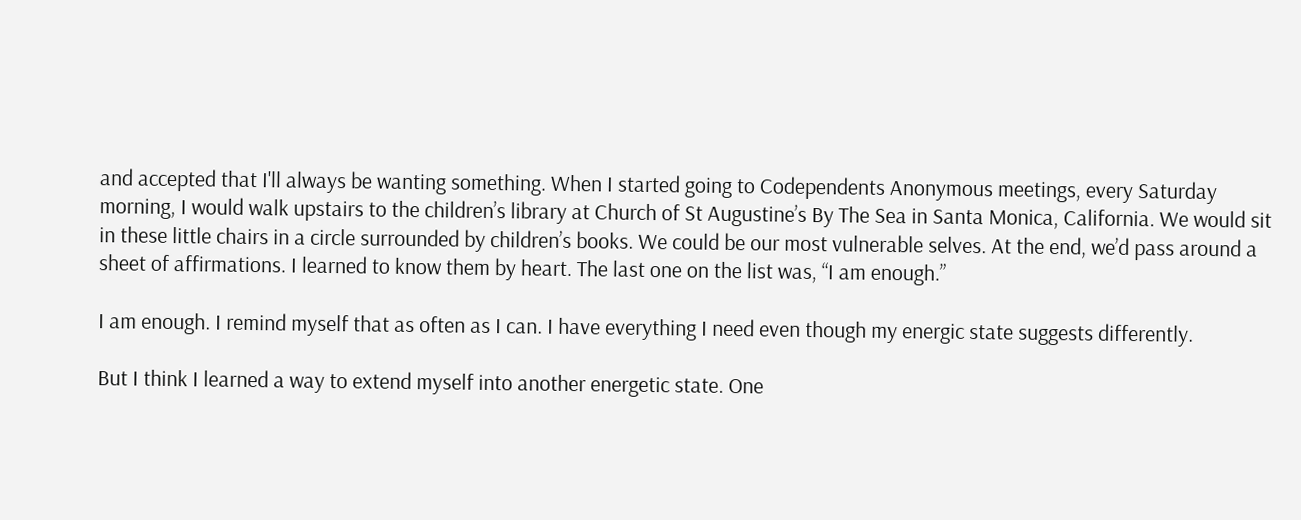and accepted that I'll always be wanting something. When I started going to Codependents Anonymous meetings, every Saturday morning, I would walk upstairs to the children’s library at Church of St Augustine’s By The Sea in Santa Monica, California. We would sit in these little chairs in a circle surrounded by children’s books. We could be our most vulnerable selves. At the end, we’d pass around a sheet of affirmations. I learned to know them by heart. The last one on the list was, “I am enough.”

I am enough. I remind myself that as often as I can. I have everything I need even though my energic state suggests differently.

But I think I learned a way to extend myself into another energetic state. One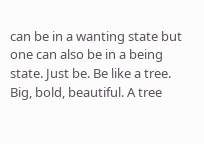can be in a wanting state but one can also be in a being state. Just be. Be like a tree. Big, bold, beautiful. A tree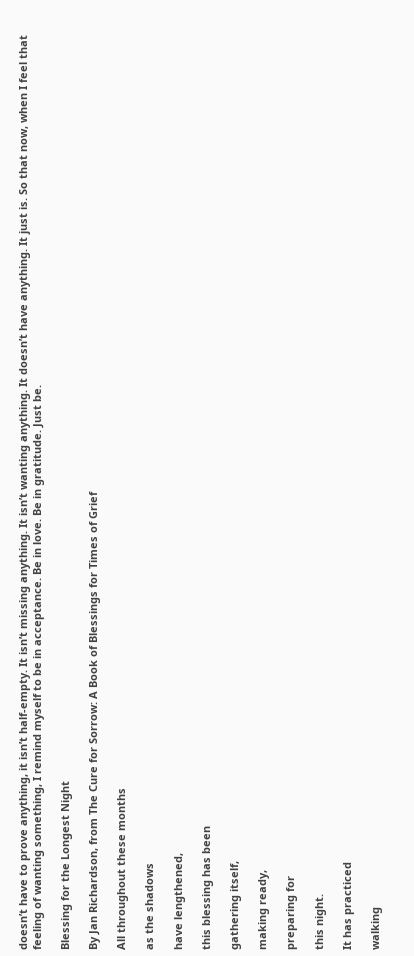doesn’t have to prove anything, it isn’t half-empty. It isn’t missing anything. It isn’t wanting anything. It doesn’t have anything. It just is. So that now, when I feel that feeling of wanting something, I remind myself to be in acceptance. Be in love. Be in gratitude. Just be.

Blessing for the Longest Night

By Jan Richardson, from The Cure for Sorrow: A Book of Blessings for Times of Grief

All throughout these months

as the shadows

have lengthened,

this blessing has been

gathering itself,

making ready,

preparing for

this night.

It has practiced

walking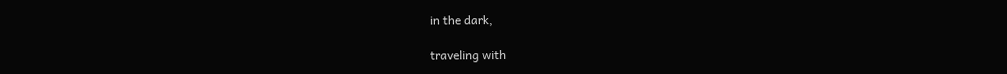in the dark,

traveling with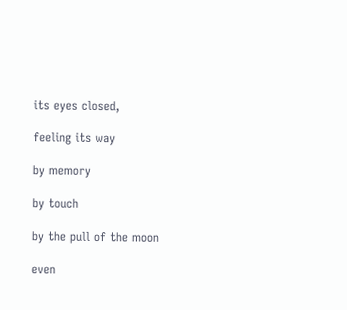its eyes closed,

feeling its way

by memory

by touch

by the pull of the moon

even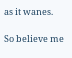as it wanes.

So believe me